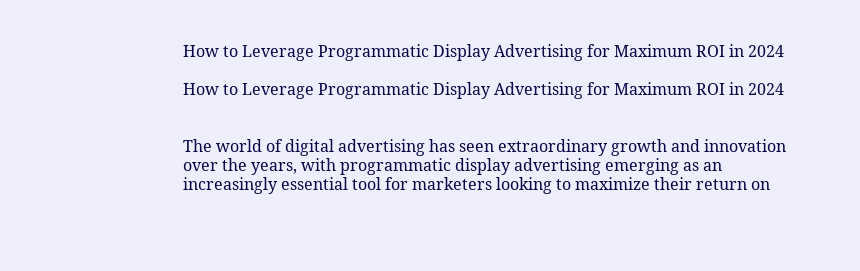How to Leverage Programmatic Display Advertising for Maximum ROI in 2024

How to Leverage Programmatic Display Advertising for Maximum ROI in 2024


The world of digital advertising has seen extraordinary growth and innovation over the years, with programmatic display advertising emerging as an increasingly essential tool for marketers looking to maximize their return on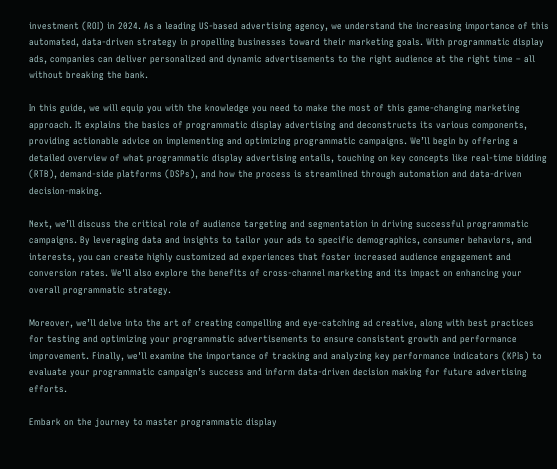investment (ROI) in 2024. As a leading US-based advertising agency, we understand the increasing importance of this automated, data-driven strategy in propelling businesses toward their marketing goals. With programmatic display ads, companies can deliver personalized and dynamic advertisements to the right audience at the right time – all without breaking the bank.

In this guide, we will equip you with the knowledge you need to make the most of this game-changing marketing approach. It explains the basics of programmatic display advertising and deconstructs its various components, providing actionable advice on implementing and optimizing programmatic campaigns. We’ll begin by offering a detailed overview of what programmatic display advertising entails, touching on key concepts like real-time bidding (RTB), demand-side platforms (DSPs), and how the process is streamlined through automation and data-driven decision-making.

Next, we’ll discuss the critical role of audience targeting and segmentation in driving successful programmatic campaigns. By leveraging data and insights to tailor your ads to specific demographics, consumer behaviors, and interests, you can create highly customized ad experiences that foster increased audience engagement and conversion rates. We'll also explore the benefits of cross-channel marketing and its impact on enhancing your overall programmatic strategy.

Moreover, we’ll delve into the art of creating compelling and eye-catching ad creative, along with best practices for testing and optimizing your programmatic advertisements to ensure consistent growth and performance improvement. Finally, we'll examine the importance of tracking and analyzing key performance indicators (KPIs) to evaluate your programmatic campaign’s success and inform data-driven decision making for future advertising efforts.

Embark on the journey to master programmatic display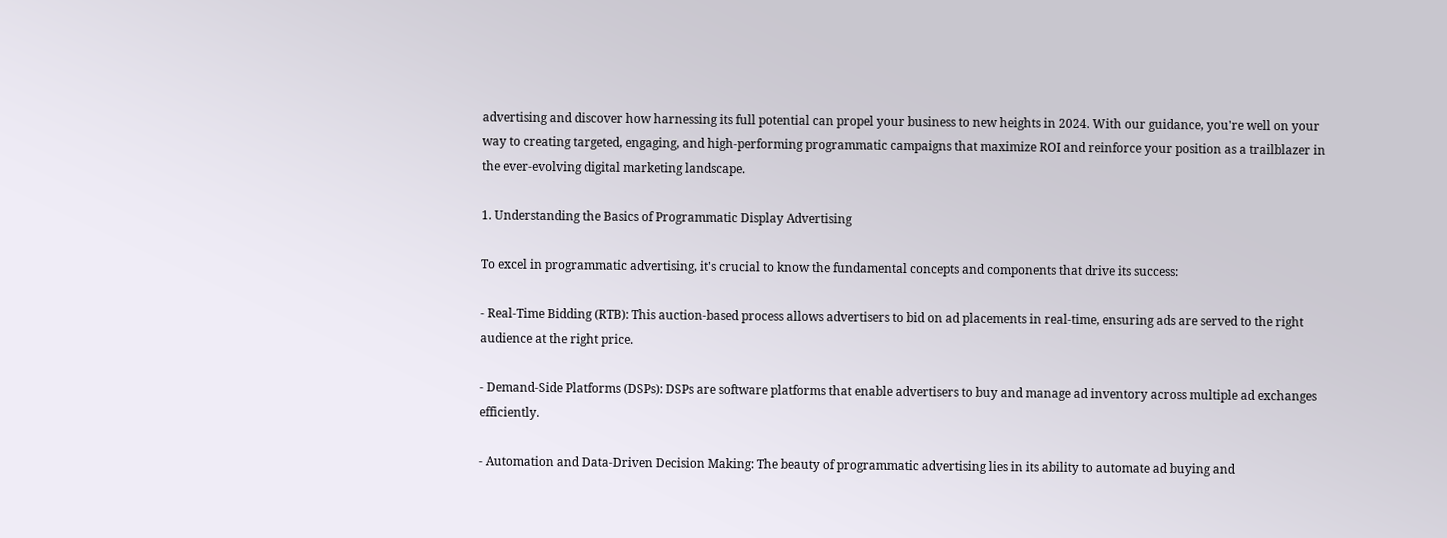advertising and discover how harnessing its full potential can propel your business to new heights in 2024. With our guidance, you're well on your way to creating targeted, engaging, and high-performing programmatic campaigns that maximize ROI and reinforce your position as a trailblazer in the ever-evolving digital marketing landscape.

1. Understanding the Basics of Programmatic Display Advertising

To excel in programmatic advertising, it's crucial to know the fundamental concepts and components that drive its success:

- Real-Time Bidding (RTB): This auction-based process allows advertisers to bid on ad placements in real-time, ensuring ads are served to the right audience at the right price.

- Demand-Side Platforms (DSPs): DSPs are software platforms that enable advertisers to buy and manage ad inventory across multiple ad exchanges efficiently.

- Automation and Data-Driven Decision Making: The beauty of programmatic advertising lies in its ability to automate ad buying and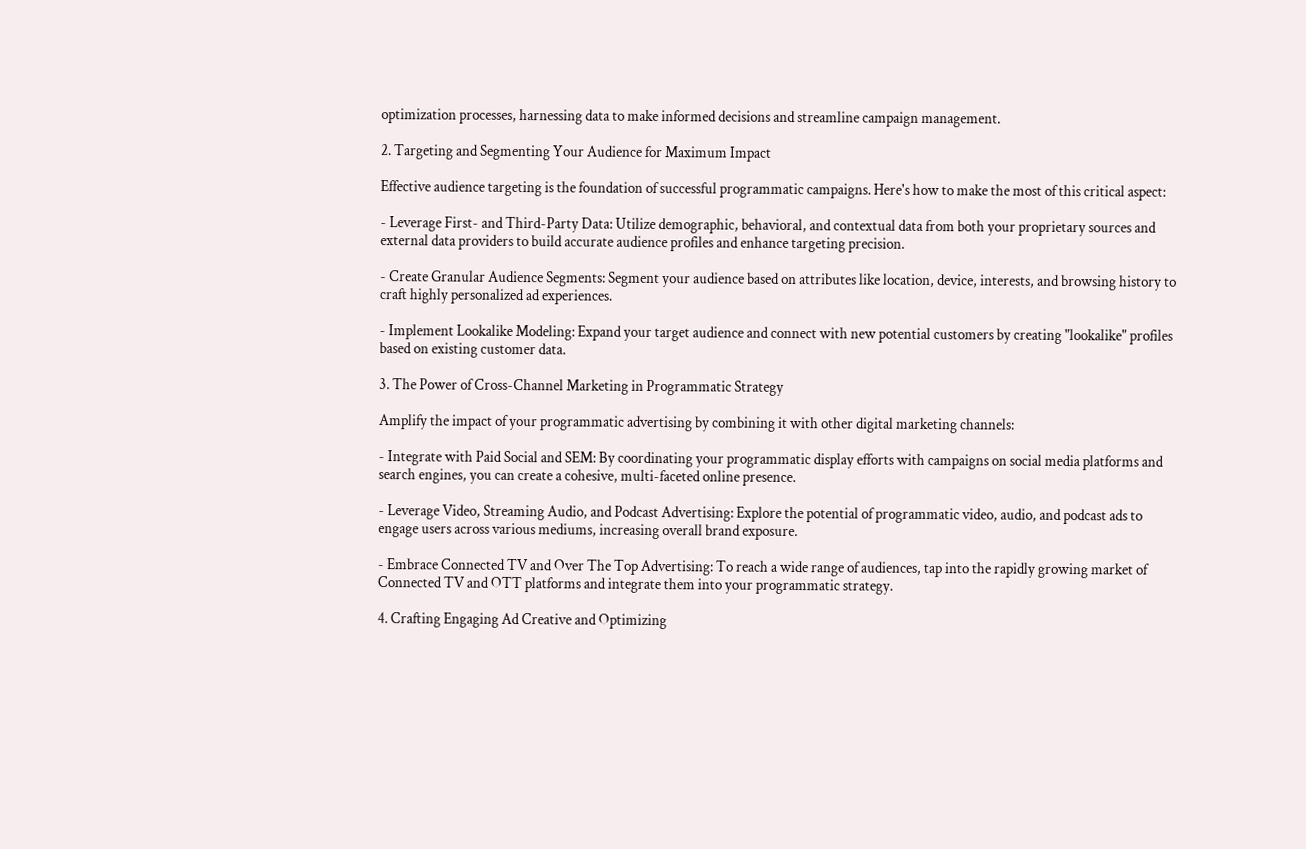optimization processes, harnessing data to make informed decisions and streamline campaign management.

2. Targeting and Segmenting Your Audience for Maximum Impact

Effective audience targeting is the foundation of successful programmatic campaigns. Here's how to make the most of this critical aspect:

- Leverage First- and Third-Party Data: Utilize demographic, behavioral, and contextual data from both your proprietary sources and external data providers to build accurate audience profiles and enhance targeting precision.

- Create Granular Audience Segments: Segment your audience based on attributes like location, device, interests, and browsing history to craft highly personalized ad experiences.

- Implement Lookalike Modeling: Expand your target audience and connect with new potential customers by creating "lookalike" profiles based on existing customer data.

3. The Power of Cross-Channel Marketing in Programmatic Strategy

Amplify the impact of your programmatic advertising by combining it with other digital marketing channels:

- Integrate with Paid Social and SEM: By coordinating your programmatic display efforts with campaigns on social media platforms and search engines, you can create a cohesive, multi-faceted online presence.

- Leverage Video, Streaming Audio, and Podcast Advertising: Explore the potential of programmatic video, audio, and podcast ads to engage users across various mediums, increasing overall brand exposure.

- Embrace Connected TV and Over The Top Advertising: To reach a wide range of audiences, tap into the rapidly growing market of Connected TV and OTT platforms and integrate them into your programmatic strategy.

4. Crafting Engaging Ad Creative and Optimizing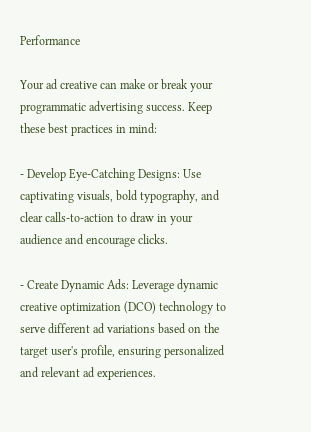Performance

Your ad creative can make or break your programmatic advertising success. Keep these best practices in mind:

- Develop Eye-Catching Designs: Use captivating visuals, bold typography, and clear calls-to-action to draw in your audience and encourage clicks.

- Create Dynamic Ads: Leverage dynamic creative optimization (DCO) technology to serve different ad variations based on the target user's profile, ensuring personalized and relevant ad experiences.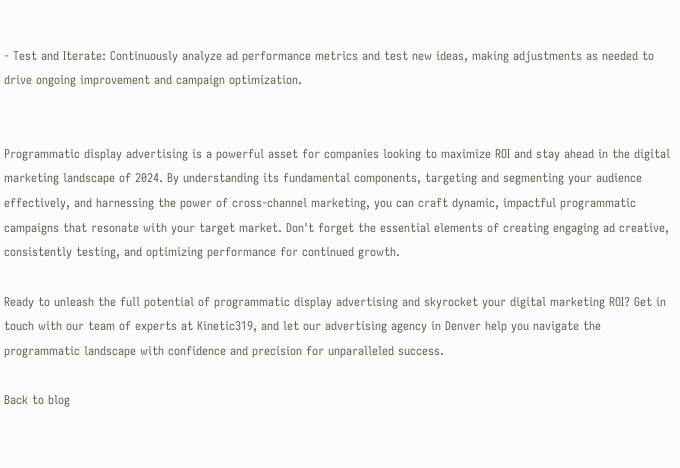- Test and Iterate: Continuously analyze ad performance metrics and test new ideas, making adjustments as needed to drive ongoing improvement and campaign optimization.


Programmatic display advertising is a powerful asset for companies looking to maximize ROI and stay ahead in the digital marketing landscape of 2024. By understanding its fundamental components, targeting and segmenting your audience effectively, and harnessing the power of cross-channel marketing, you can craft dynamic, impactful programmatic campaigns that resonate with your target market. Don't forget the essential elements of creating engaging ad creative, consistently testing, and optimizing performance for continued growth.

Ready to unleash the full potential of programmatic display advertising and skyrocket your digital marketing ROI? Get in touch with our team of experts at Kinetic319, and let our advertising agency in Denver help you navigate the programmatic landscape with confidence and precision for unparalleled success.

Back to blog